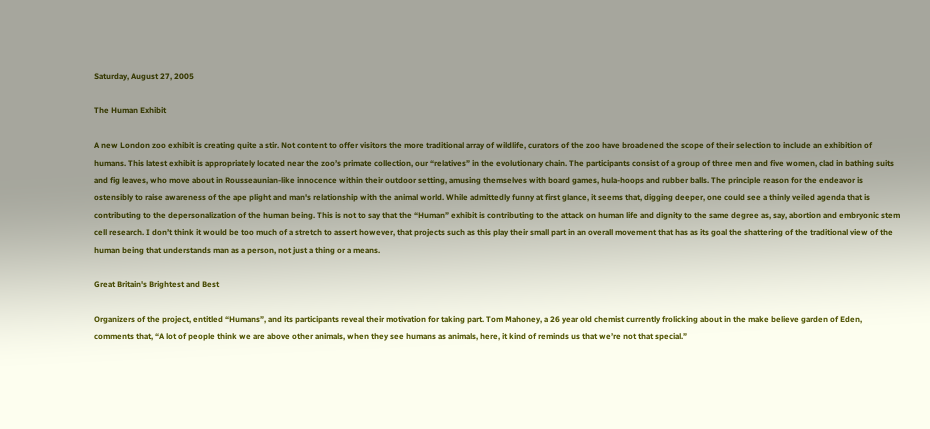Saturday, August 27, 2005

The Human Exhibit

A new London zoo exhibit is creating quite a stir. Not content to offer visitors the more traditional array of wildlife, curators of the zoo have broadened the scope of their selection to include an exhibition of humans. This latest exhibit is appropriately located near the zoo’s primate collection, our “relatives” in the evolutionary chain. The participants consist of a group of three men and five women, clad in bathing suits and fig leaves, who move about in Rousseaunian-like innocence within their outdoor setting, amusing themselves with board games, hula-hoops and rubber balls. The principle reason for the endeavor is ostensibly to raise awareness of the ape plight and man's relationship with the animal world. While admittedly funny at first glance, it seems that, digging deeper, one could see a thinly veiled agenda that is contributing to the depersonalization of the human being. This is not to say that the “Human” exhibit is contributing to the attack on human life and dignity to the same degree as, say, abortion and embryonic stem cell research. I don’t think it would be too much of a stretch to assert however, that projects such as this play their small part in an overall movement that has as its goal the shattering of the traditional view of the human being that understands man as a person, not just a thing or a means.

Great Britain's Brightest and Best

Organizers of the project, entitled “Humans”, and its participants reveal their motivation for taking part. Tom Mahoney, a 26 year old chemist currently frolicking about in the make believe garden of Eden, comments that, “A lot of people think we are above other animals, when they see humans as animals, here, it kind of reminds us that we’re not that special.”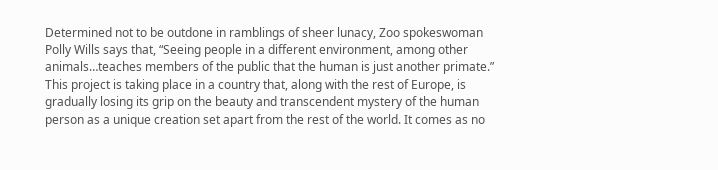Determined not to be outdone in ramblings of sheer lunacy, Zoo spokeswoman Polly Wills says that, “Seeing people in a different environment, among other animals…teaches members of the public that the human is just another primate.” This project is taking place in a country that, along with the rest of Europe, is gradually losing its grip on the beauty and transcendent mystery of the human person as a unique creation set apart from the rest of the world. It comes as no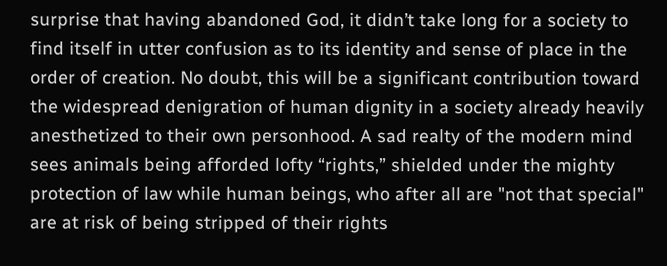surprise that having abandoned God, it didn’t take long for a society to find itself in utter confusion as to its identity and sense of place in the order of creation. No doubt, this will be a significant contribution toward the widespread denigration of human dignity in a society already heavily anesthetized to their own personhood. A sad realty of the modern mind sees animals being afforded lofty “rights,” shielded under the mighty protection of law while human beings, who after all are "not that special" are at risk of being stripped of their rights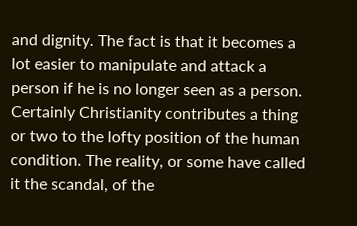and dignity. The fact is that it becomes a lot easier to manipulate and attack a person if he is no longer seen as a person. Certainly Christianity contributes a thing or two to the lofty position of the human condition. The reality, or some have called it the scandal, of the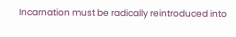Incarnation must be radically reintroduced into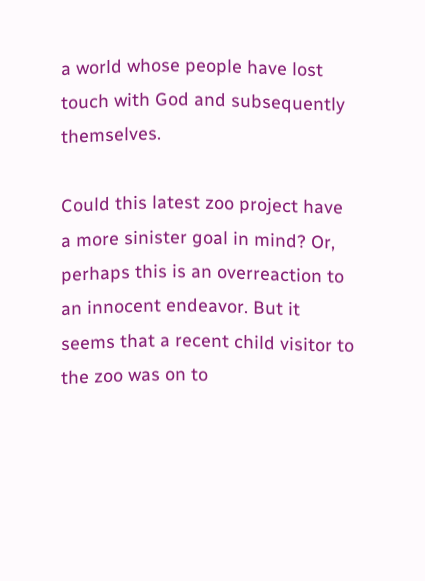a world whose people have lost touch with God and subsequently themselves.

Could this latest zoo project have a more sinister goal in mind? Or, perhaps this is an overreaction to an innocent endeavor. But it seems that a recent child visitor to the zoo was on to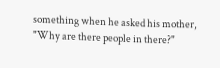something when he asked his mother, "Why are there people in there?"